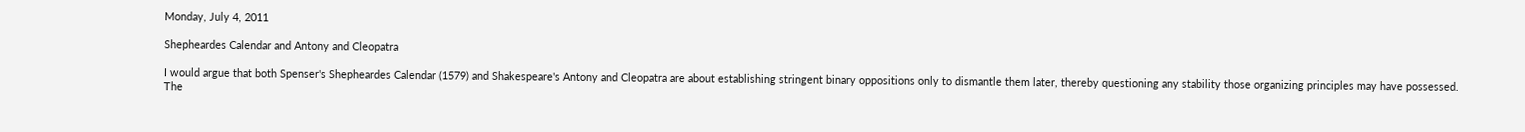Monday, July 4, 2011

Shepheardes Calendar and Antony and Cleopatra

I would argue that both Spenser's Shepheardes Calendar (1579) and Shakespeare's Antony and Cleopatra are about establishing stringent binary oppositions only to dismantle them later, thereby questioning any stability those organizing principles may have possessed. The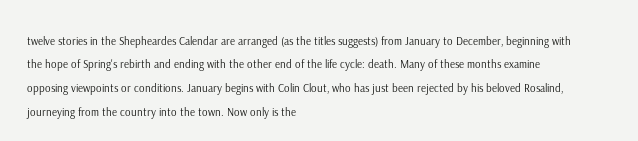twelve stories in the Shepheardes Calendar are arranged (as the titles suggests) from January to December, beginning with the hope of Spring's rebirth and ending with the other end of the life cycle: death. Many of these months examine opposing viewpoints or conditions. January begins with Colin Clout, who has just been rejected by his beloved Rosalind, journeying from the country into the town. Now only is the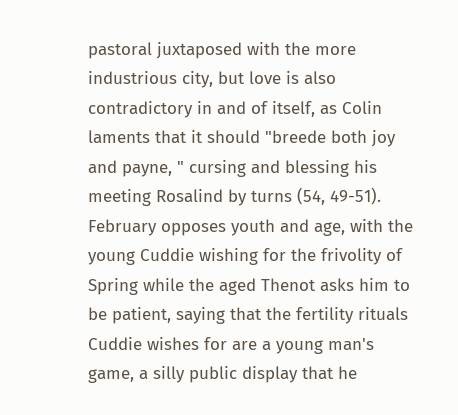pastoral juxtaposed with the more industrious city, but love is also contradictory in and of itself, as Colin laments that it should "breede both joy and payne, " cursing and blessing his meeting Rosalind by turns (54, 49-51). February opposes youth and age, with the young Cuddie wishing for the frivolity of Spring while the aged Thenot asks him to be patient, saying that the fertility rituals Cuddie wishes for are a young man's game, a silly public display that he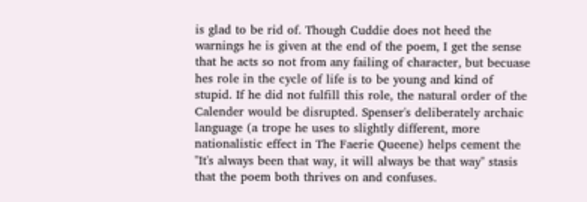is glad to be rid of. Though Cuddie does not heed the warnings he is given at the end of the poem, I get the sense that he acts so not from any failing of character, but becuase hes role in the cycle of life is to be young and kind of stupid. If he did not fulfill this role, the natural order of the Calender would be disrupted. Spenser's deliberately archaic language (a trope he uses to slightly different, more nationalistic effect in The Faerie Queene) helps cement the "It's always been that way, it will always be that way" stasis that the poem both thrives on and confuses.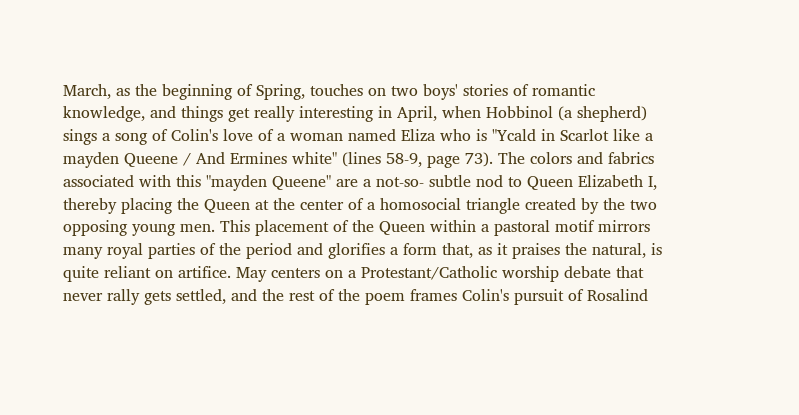March, as the beginning of Spring, touches on two boys' stories of romantic knowledge, and things get really interesting in April, when Hobbinol (a shepherd) sings a song of Colin's love of a woman named Eliza who is "Ycald in Scarlot like a mayden Queene / And Ermines white" (lines 58-9, page 73). The colors and fabrics associated with this "mayden Queene" are a not-so- subtle nod to Queen Elizabeth I, thereby placing the Queen at the center of a homosocial triangle created by the two opposing young men. This placement of the Queen within a pastoral motif mirrors many royal parties of the period and glorifies a form that, as it praises the natural, is quite reliant on artifice. May centers on a Protestant/Catholic worship debate that never rally gets settled, and the rest of the poem frames Colin's pursuit of Rosalind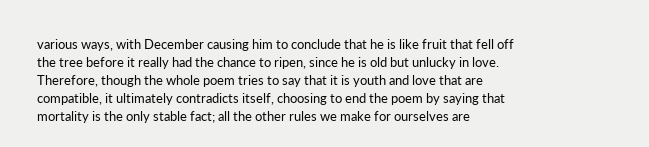various ways, with December causing him to conclude that he is like fruit that fell off the tree before it really had the chance to ripen, since he is old but unlucky in love. Therefore, though the whole poem tries to say that it is youth and love that are compatible, it ultimately contradicts itself, choosing to end the poem by saying that mortality is the only stable fact; all the other rules we make for ourselves are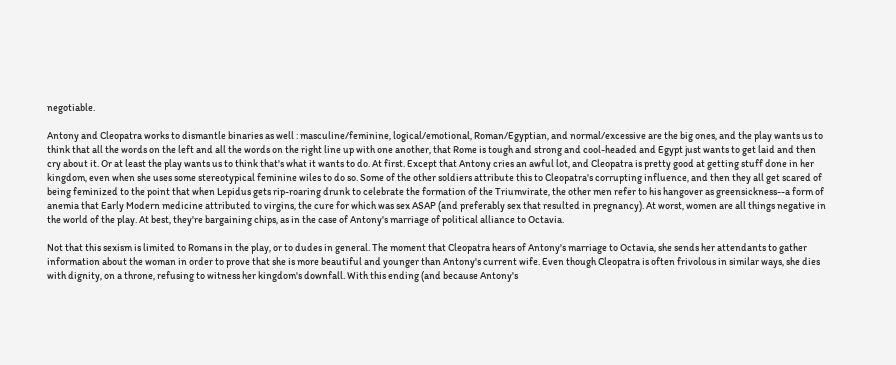negotiable.

Antony and Cleopatra works to dismantle binaries as well : masculine/feminine, logical/emotional, Roman/Egyptian, and normal/excessive are the big ones, and the play wants us to think that all the words on the left and all the words on the right line up with one another, that Rome is tough and strong and cool-headed and Egypt just wants to get laid and then cry about it. Or at least the play wants us to think that's what it wants to do. At first. Except that Antony cries an awful lot, and Cleopatra is pretty good at getting stuff done in her kingdom, even when she uses some stereotypical feminine wiles to do so. Some of the other soldiers attribute this to Cleopatra's corrupting influence, and then they all get scared of being feminized to the point that when Lepidus gets rip-roaring drunk to celebrate the formation of the Triumvirate, the other men refer to his hangover as greensickness--a form of anemia that Early Modern medicine attributed to virgins, the cure for which was sex ASAP (and preferably sex that resulted in pregnancy). At worst, women are all things negative in the world of the play. At best, they're bargaining chips, as in the case of Antony's marriage of political alliance to Octavia.

Not that this sexism is limited to Romans in the play, or to dudes in general. The moment that Cleopatra hears of Antony's marriage to Octavia, she sends her attendants to gather information about the woman in order to prove that she is more beautiful and younger than Antony's current wife. Even though Cleopatra is often frivolous in similar ways, she dies with dignity, on a throne, refusing to witness her kingdom's downfall. With this ending (and because Antony's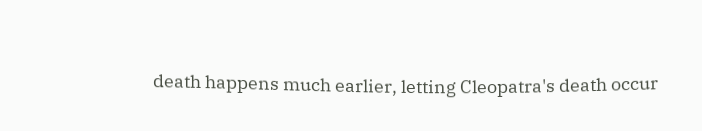death happens much earlier, letting Cleopatra's death occur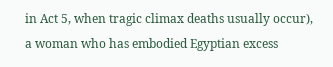in Act 5, when tragic climax deaths usually occur), a woman who has embodied Egyptian excess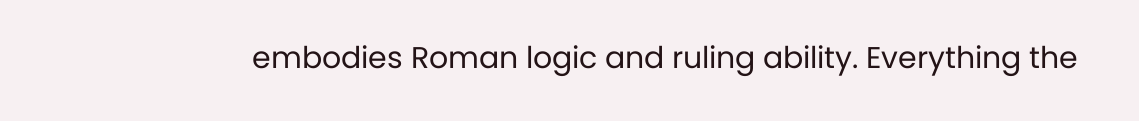embodies Roman logic and ruling ability. Everything the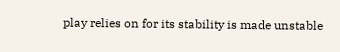play relies on for its stability is made unstable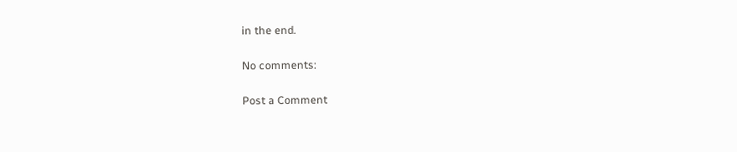in the end.

No comments:

Post a Comment